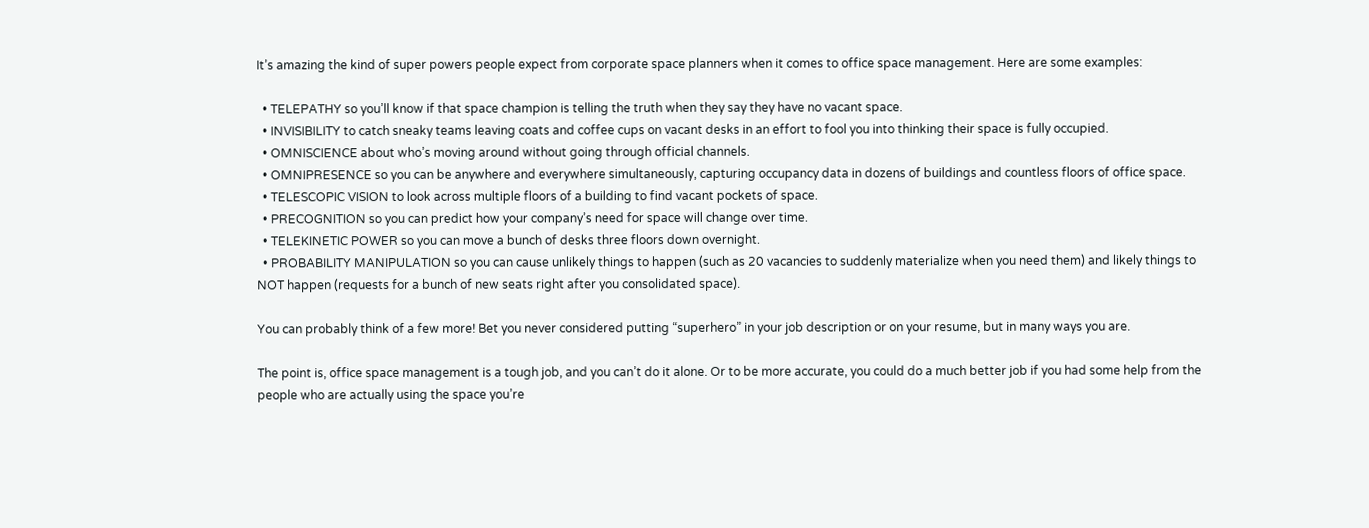It’s amazing the kind of super powers people expect from corporate space planners when it comes to office space management. Here are some examples:

  • TELEPATHY so you’ll know if that space champion is telling the truth when they say they have no vacant space.
  • INVISIBILITY to catch sneaky teams leaving coats and coffee cups on vacant desks in an effort to fool you into thinking their space is fully occupied.
  • OMNISCIENCE about who’s moving around without going through official channels.
  • OMNIPRESENCE so you can be anywhere and everywhere simultaneously, capturing occupancy data in dozens of buildings and countless floors of office space.
  • TELESCOPIC VISION to look across multiple floors of a building to find vacant pockets of space.
  • PRECOGNITION so you can predict how your company’s need for space will change over time.
  • TELEKINETIC POWER so you can move a bunch of desks three floors down overnight.
  • PROBABILITY MANIPULATION so you can cause unlikely things to happen (such as 20 vacancies to suddenly materialize when you need them) and likely things to NOT happen (requests for a bunch of new seats right after you consolidated space).

You can probably think of a few more! Bet you never considered putting “superhero” in your job description or on your resume, but in many ways you are.

The point is, office space management is a tough job, and you can’t do it alone. Or to be more accurate, you could do a much better job if you had some help from the people who are actually using the space you’re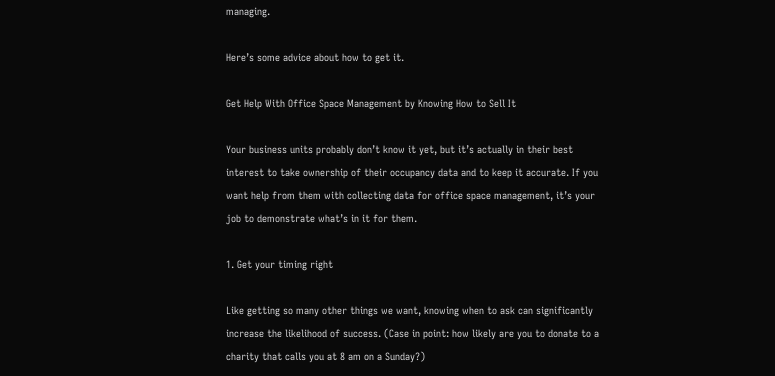managing.

Here’s some advice about how to get it.

Get Help With Office Space Management by Knowing How to Sell It

Your business units probably don’t know it yet, but it’s actually in their best interest to take ownership of their occupancy data and to keep it accurate. If you want help from them with collecting data for office space management, it’s your job to demonstrate what’s in it for them.

1. Get your timing right

Like getting so many other things we want, knowing when to ask can significantly increase the likelihood of success. (Case in point: how likely are you to donate to a charity that calls you at 8 am on a Sunday?)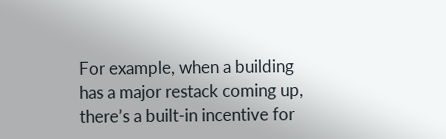For example, when a building has a major restack coming up, there’s a built-in incentive for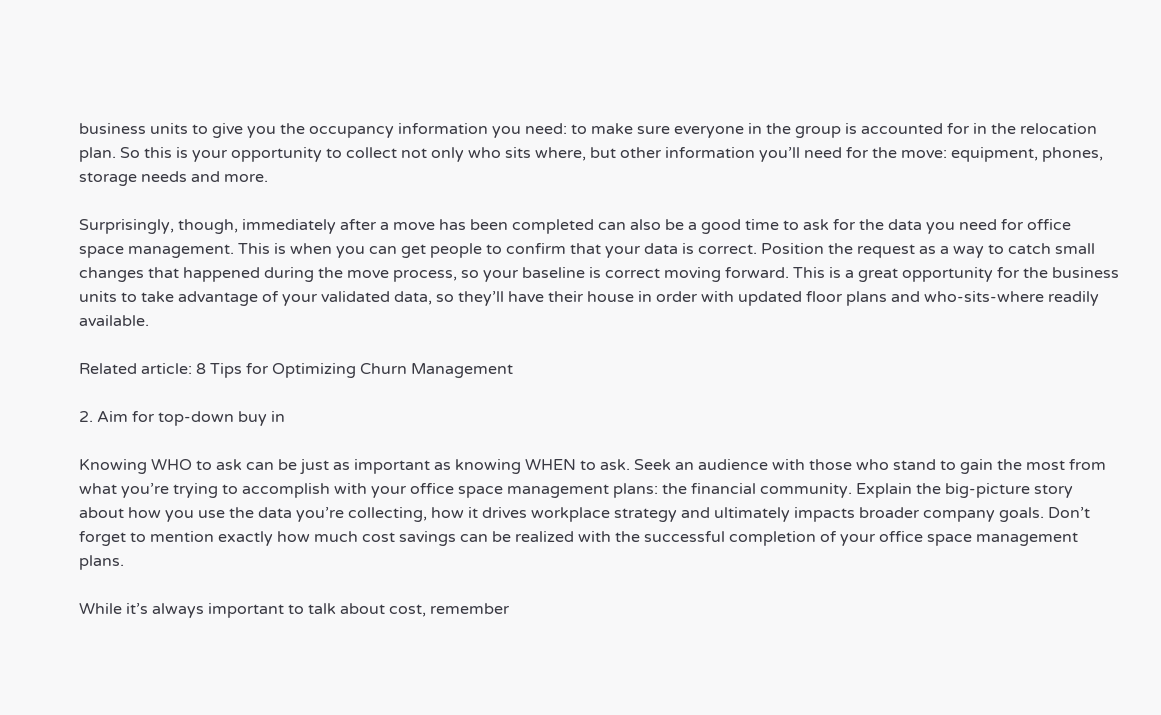business units to give you the occupancy information you need: to make sure everyone in the group is accounted for in the relocation plan. So this is your opportunity to collect not only who sits where, but other information you’ll need for the move: equipment, phones, storage needs and more.

Surprisingly, though, immediately after a move has been completed can also be a good time to ask for the data you need for office space management. This is when you can get people to confirm that your data is correct. Position the request as a way to catch small changes that happened during the move process, so your baseline is correct moving forward. This is a great opportunity for the business units to take advantage of your validated data, so they’ll have their house in order with updated floor plans and who-sits-where readily available.

Related article: 8 Tips for Optimizing Churn Management

2. Aim for top-down buy in

Knowing WHO to ask can be just as important as knowing WHEN to ask. Seek an audience with those who stand to gain the most from what you’re trying to accomplish with your office space management plans: the financial community. Explain the big-picture story about how you use the data you’re collecting, how it drives workplace strategy and ultimately impacts broader company goals. Don’t forget to mention exactly how much cost savings can be realized with the successful completion of your office space management plans.

While it’s always important to talk about cost, remember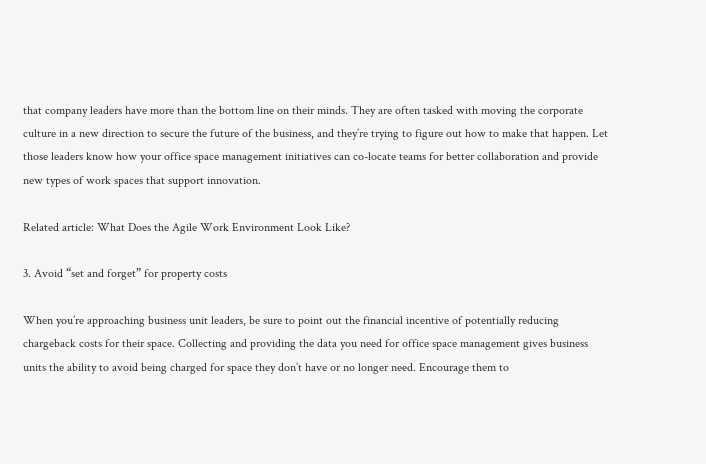that company leaders have more than the bottom line on their minds. They are often tasked with moving the corporate culture in a new direction to secure the future of the business, and they’re trying to figure out how to make that happen. Let those leaders know how your office space management initiatives can co-locate teams for better collaboration and provide new types of work spaces that support innovation.

Related article: What Does the Agile Work Environment Look Like?

3. Avoid “set and forget” for property costs

When you’re approaching business unit leaders, be sure to point out the financial incentive of potentially reducing chargeback costs for their space. Collecting and providing the data you need for office space management gives business units the ability to avoid being charged for space they don’t have or no longer need. Encourage them to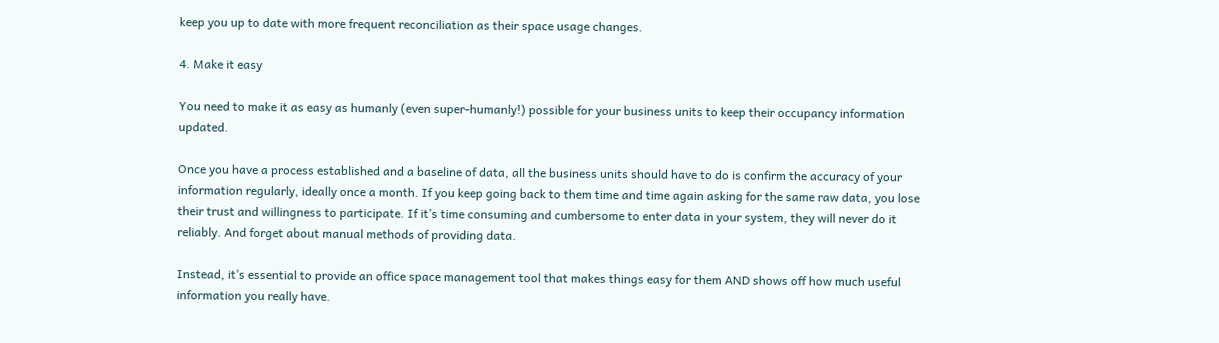keep you up to date with more frequent reconciliation as their space usage changes.

4. Make it easy

You need to make it as easy as humanly (even super-humanly!) possible for your business units to keep their occupancy information updated.

Once you have a process established and a baseline of data, all the business units should have to do is confirm the accuracy of your information regularly, ideally once a month. If you keep going back to them time and time again asking for the same raw data, you lose their trust and willingness to participate. If it’s time consuming and cumbersome to enter data in your system, they will never do it reliably. And forget about manual methods of providing data.

Instead, it’s essential to provide an office space management tool that makes things easy for them AND shows off how much useful information you really have.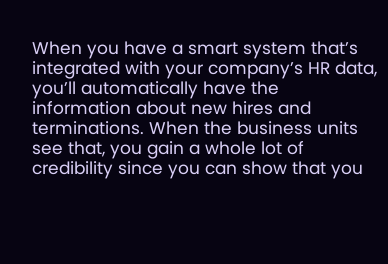When you have a smart system that’s integrated with your company’s HR data, you’ll automatically have the information about new hires and terminations. When the business units see that, you gain a whole lot of credibility since you can show that you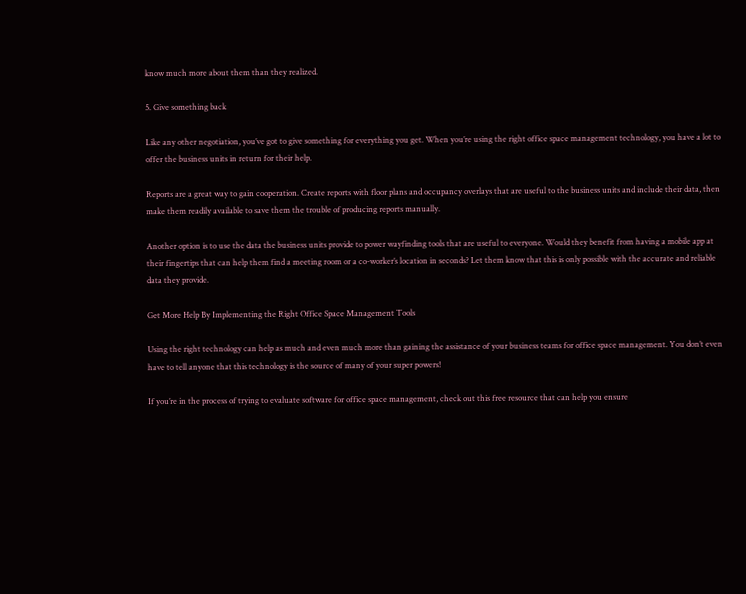know much more about them than they realized.

5. Give something back

Like any other negotiation, you’ve got to give something for everything you get. When you’re using the right office space management technology, you have a lot to offer the business units in return for their help.

Reports are a great way to gain cooperation. Create reports with floor plans and occupancy overlays that are useful to the business units and include their data, then make them readily available to save them the trouble of producing reports manually.

Another option is to use the data the business units provide to power wayfinding tools that are useful to everyone. Would they benefit from having a mobile app at their fingertips that can help them find a meeting room or a co-worker’s location in seconds? Let them know that this is only possible with the accurate and reliable data they provide.

Get More Help By Implementing the Right Office Space Management Tools

Using the right technology can help as much and even much more than gaining the assistance of your business teams for office space management. You don’t even have to tell anyone that this technology is the source of many of your super powers!

If you’re in the process of trying to evaluate software for office space management, check out this free resource that can help you ensure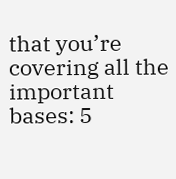that you’re covering all the important bases: 5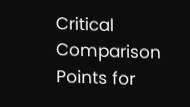Critical Comparison Points for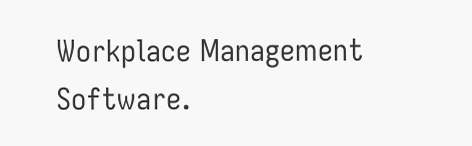Workplace Management Software.